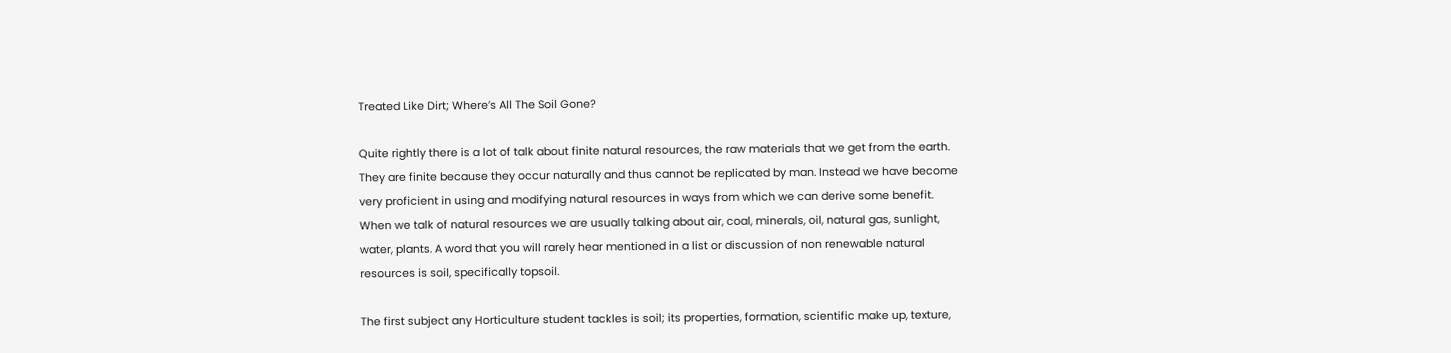Treated Like Dirt; Where’s All The Soil Gone?

Quite rightly there is a lot of talk about finite natural resources, the raw materials that we get from the earth. They are finite because they occur naturally and thus cannot be replicated by man. Instead we have become very proficient in using and modifying natural resources in ways from which we can derive some benefit. When we talk of natural resources we are usually talking about air, coal, minerals, oil, natural gas, sunlight, water, plants. A word that you will rarely hear mentioned in a list or discussion of non renewable natural resources is soil, specifically topsoil.

The first subject any Horticulture student tackles is soil; its properties, formation, scientific make up, texture,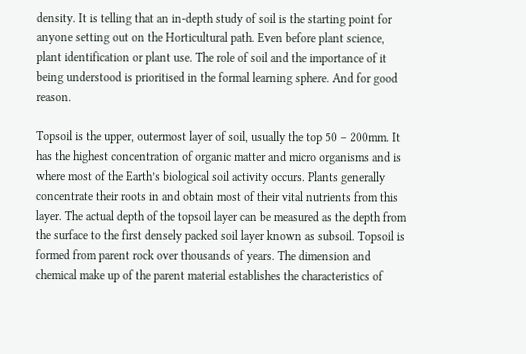density. It is telling that an in-depth study of soil is the starting point for anyone setting out on the Horticultural path. Even before plant science, plant identification or plant use. The role of soil and the importance of it being understood is prioritised in the formal learning sphere. And for good reason.

Topsoil is the upper, outermost layer of soil, usually the top 50 – 200mm. It has the highest concentration of organic matter and micro organisms and is where most of the Earth’s biological soil activity occurs. Plants generally concentrate their roots in and obtain most of their vital nutrients from this layer. The actual depth of the topsoil layer can be measured as the depth from the surface to the first densely packed soil layer known as subsoil. Topsoil is formed from parent rock over thousands of years. The dimension and chemical make up of the parent material establishes the characteristics of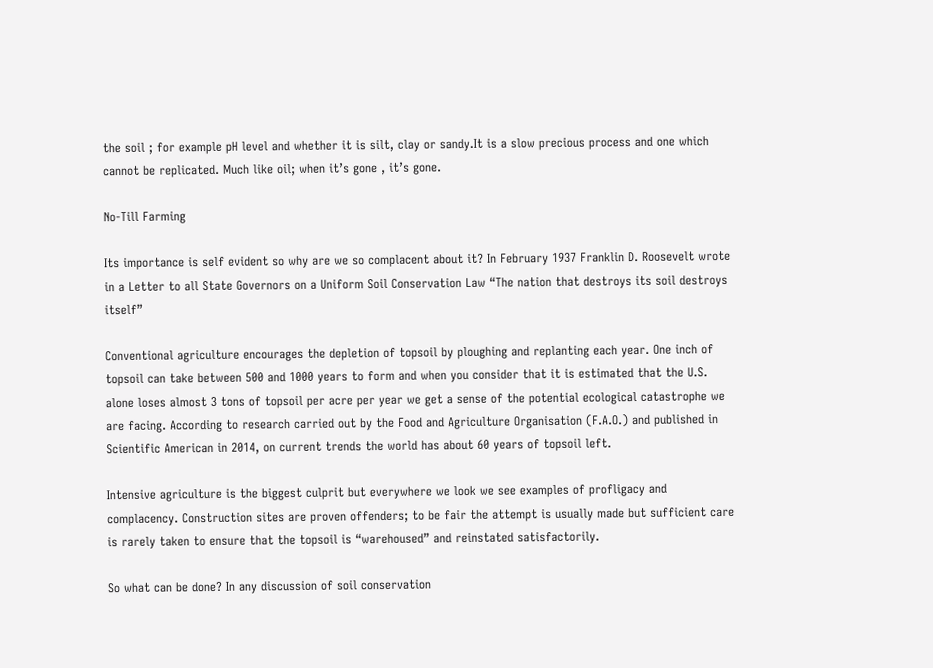the soil ; for example pH level and whether it is silt, clay or sandy.It is a slow precious process and one which cannot be replicated. Much like oil; when it’s gone , it’s gone.

No-Till Farming

Its importance is self evident so why are we so complacent about it? In February 1937 Franklin D. Roosevelt wrote in a Letter to all State Governors on a Uniform Soil Conservation Law “The nation that destroys its soil destroys itself”

Conventional agriculture encourages the depletion of topsoil by ploughing and replanting each year. One inch of topsoil can take between 500 and 1000 years to form and when you consider that it is estimated that the U.S. alone loses almost 3 tons of topsoil per acre per year we get a sense of the potential ecological catastrophe we are facing. According to research carried out by the Food and Agriculture Organisation (F.A.O.) and published in Scientific American in 2014, on current trends the world has about 60 years of topsoil left.

Intensive agriculture is the biggest culprit but everywhere we look we see examples of profligacy and complacency. Construction sites are proven offenders; to be fair the attempt is usually made but sufficient care is rarely taken to ensure that the topsoil is “warehoused” and reinstated satisfactorily.

So what can be done? In any discussion of soil conservation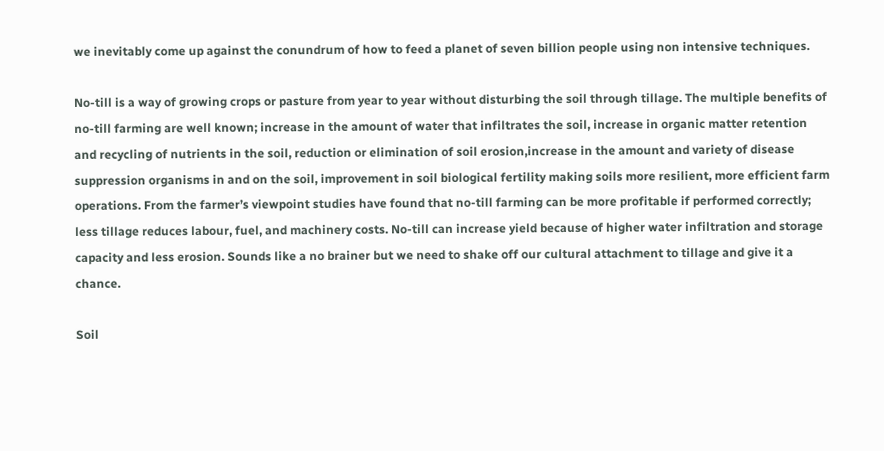we inevitably come up against the conundrum of how to feed a planet of seven billion people using non intensive techniques.

No-till is a way of growing crops or pasture from year to year without disturbing the soil through tillage. The multiple benefits of no-till farming are well known; increase in the amount of water that infiltrates the soil, increase in organic matter retention and recycling of nutrients in the soil, reduction or elimination of soil erosion,increase in the amount and variety of disease suppression organisms in and on the soil, improvement in soil biological fertility making soils more resilient, more efficient farm operations. From the farmer’s viewpoint studies have found that no-till farming can be more profitable if performed correctly; less tillage reduces labour, fuel, and machinery costs. No-till can increase yield because of higher water infiltration and storage capacity and less erosion. Sounds like a no brainer but we need to shake off our cultural attachment to tillage and give it a chance.

Soil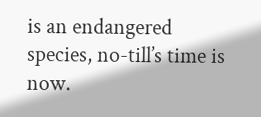is an endangered species, no-till’s time is now.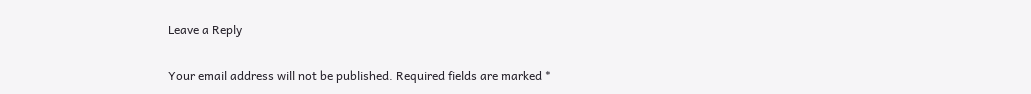Leave a Reply

Your email address will not be published. Required fields are marked *